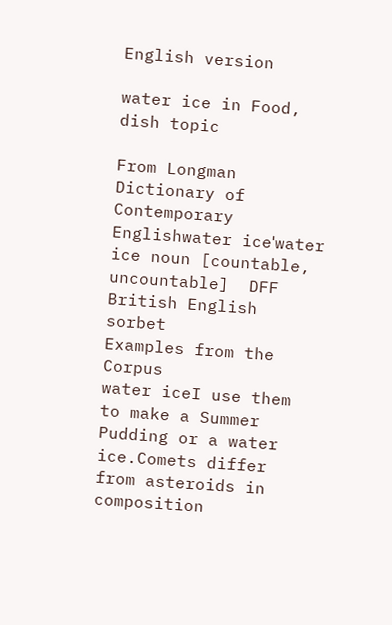English version

water ice in Food, dish topic

From Longman Dictionary of Contemporary Englishwater iceˈwater ice noun [countable, uncountable]  DFF British English sorbet
Examples from the Corpus
water iceI use them to make a Summer Pudding or a water ice.Comets differ from asteroids in composition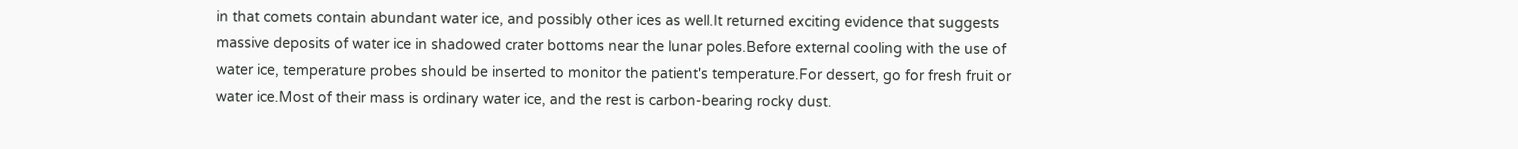in that comets contain abundant water ice, and possibly other ices as well.It returned exciting evidence that suggests massive deposits of water ice in shadowed crater bottoms near the lunar poles.Before external cooling with the use of water ice, temperature probes should be inserted to monitor the patient's temperature.For dessert, go for fresh fruit or water ice.Most of their mass is ordinary water ice, and the rest is carbon-bearing rocky dust.